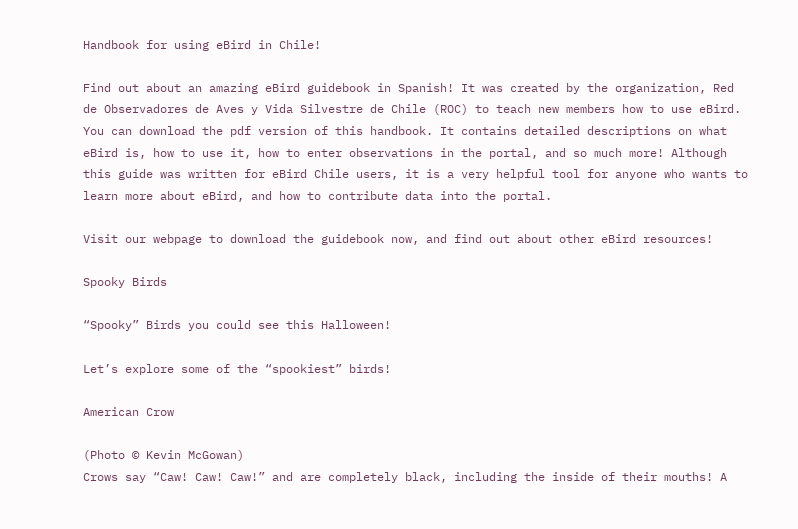Handbook for using eBird in Chile!

Find out about an amazing eBird guidebook in Spanish! It was created by the organization, Red de Observadores de Aves y Vida Silvestre de Chile (ROC) to teach new members how to use eBird. You can download the pdf version of this handbook. It contains detailed descriptions on what eBird is, how to use it, how to enter observations in the portal, and so much more! Although this guide was written for eBird Chile users, it is a very helpful tool for anyone who wants to learn more about eBird, and how to contribute data into the portal.

Visit our webpage to download the guidebook now, and find out about other eBird resources!

Spooky Birds

“Spooky” Birds you could see this Halloween!

Let’s explore some of the “spookiest” birds!

American Crow

(Photo © Kevin McGowan)
Crows say “Caw! Caw! Caw!” and are completely black, including the inside of their mouths! A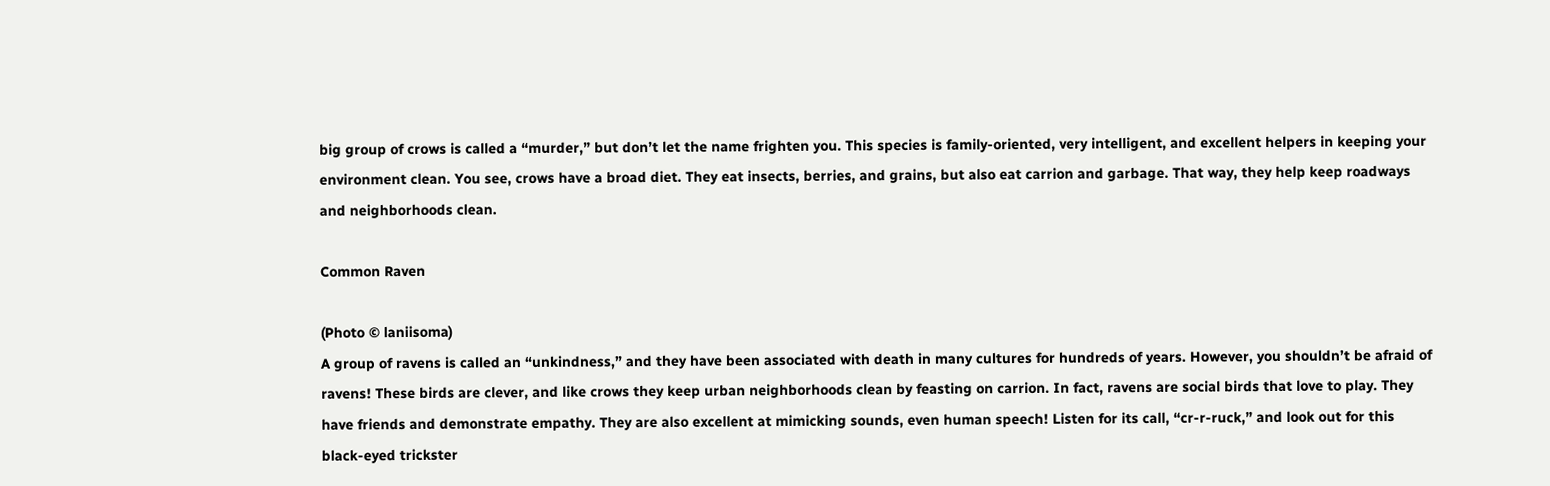big group of crows is called a “murder,” but don’t let the name frighten you. This species is family-oriented, very intelligent, and excellent helpers in keeping your environment clean. You see, crows have a broad diet. They eat insects, berries, and grains, but also eat carrion and garbage. That way, they help keep roadways and neighborhoods clean.

Common Raven

(Photo © laniisoma)
A group of ravens is called an “unkindness,” and they have been associated with death in many cultures for hundreds of years. However, you shouldn’t be afraid of ravens! These birds are clever, and like crows they keep urban neighborhoods clean by feasting on carrion. In fact, ravens are social birds that love to play. They have friends and demonstrate empathy. They are also excellent at mimicking sounds, even human speech! Listen for its call, “cr-r-ruck,” and look out for this black-eyed trickster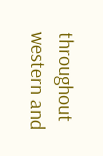throughout western and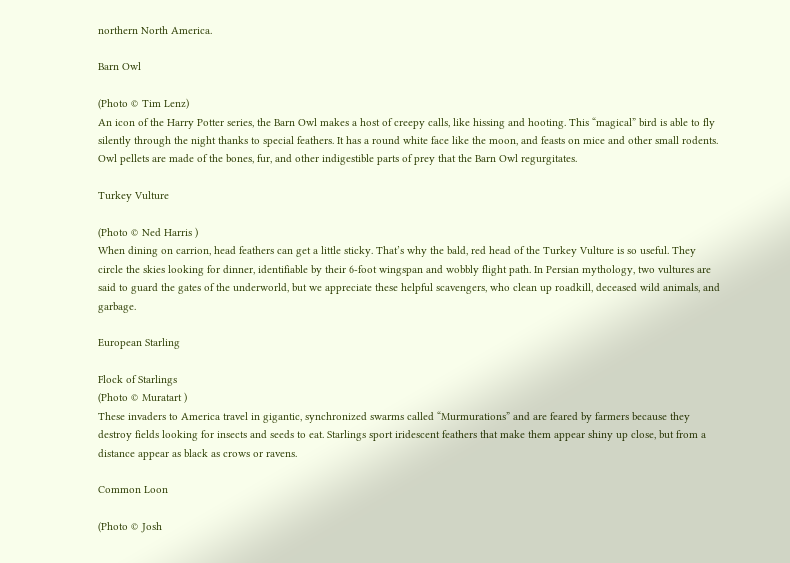northern North America.

Barn Owl

(Photo © Tim Lenz)
An icon of the Harry Potter series, the Barn Owl makes a host of creepy calls, like hissing and hooting. This “magical” bird is able to fly silently through the night thanks to special feathers. It has a round white face like the moon, and feasts on mice and other small rodents. Owl pellets are made of the bones, fur, and other indigestible parts of prey that the Barn Owl regurgitates.

Turkey Vulture

(Photo © Ned Harris )
When dining on carrion, head feathers can get a little sticky. That’s why the bald, red head of the Turkey Vulture is so useful. They circle the skies looking for dinner, identifiable by their 6-foot wingspan and wobbly flight path. In Persian mythology, two vultures are said to guard the gates of the underworld, but we appreciate these helpful scavengers, who clean up roadkill, deceased wild animals, and garbage.

European Starling

Flock of Starlings
(Photo © Muratart )
These invaders to America travel in gigantic, synchronized swarms called “Murmurations” and are feared by farmers because they destroy fields looking for insects and seeds to eat. Starlings sport iridescent feathers that make them appear shiny up close, but from a distance appear as black as crows or ravens.

Common Loon

(Photo © Josh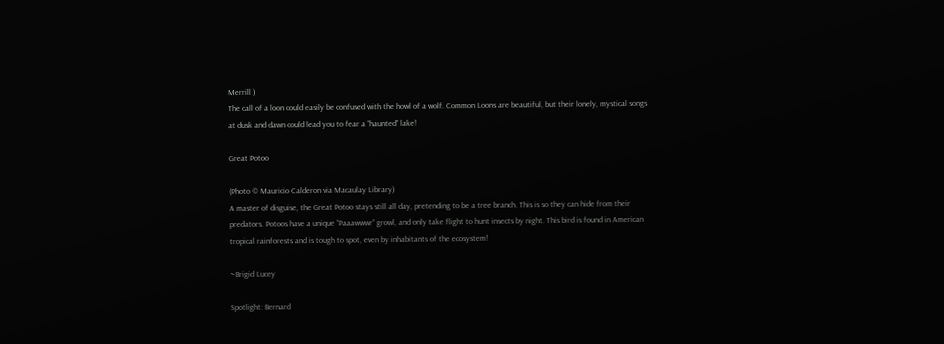Merrill )
The call of a loon could easily be confused with the howl of a wolf. Common Loons are beautiful, but their lonely, mystical songs at dusk and dawn could lead you to fear a “haunted” lake!

Great Potoo

(Photo © Mauricio Calderon via Macaulay Library)
A master of disguise, the Great Potoo stays still all day, pretending to be a tree branch. This is so they can hide from their predators. Potoos have a unique “Paaawwwr” growl, and only take flight to hunt insects by night. This bird is found in American tropical rainforests and is tough to spot, even by inhabitants of the ecosystem!

~Brigid Lucey

Spotlight: Bernard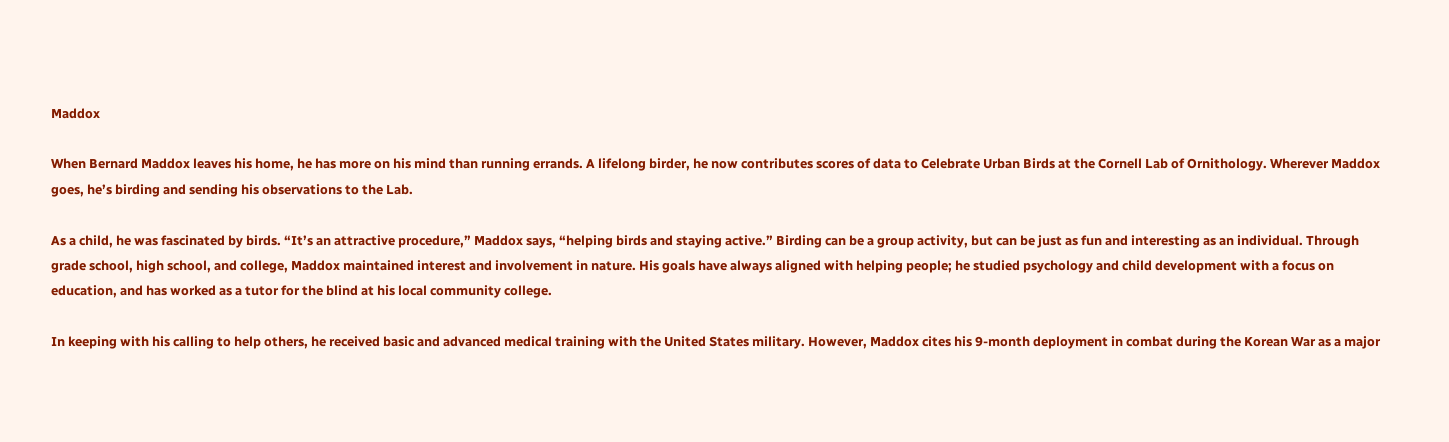Maddox

When Bernard Maddox leaves his home, he has more on his mind than running errands. A lifelong birder, he now contributes scores of data to Celebrate Urban Birds at the Cornell Lab of Ornithology. Wherever Maddox goes, he’s birding and sending his observations to the Lab.

As a child, he was fascinated by birds. “It’s an attractive procedure,” Maddox says, “helping birds and staying active.” Birding can be a group activity, but can be just as fun and interesting as an individual. Through grade school, high school, and college, Maddox maintained interest and involvement in nature. His goals have always aligned with helping people; he studied psychology and child development with a focus on education, and has worked as a tutor for the blind at his local community college.

In keeping with his calling to help others, he received basic and advanced medical training with the United States military. However, Maddox cites his 9-month deployment in combat during the Korean War as a major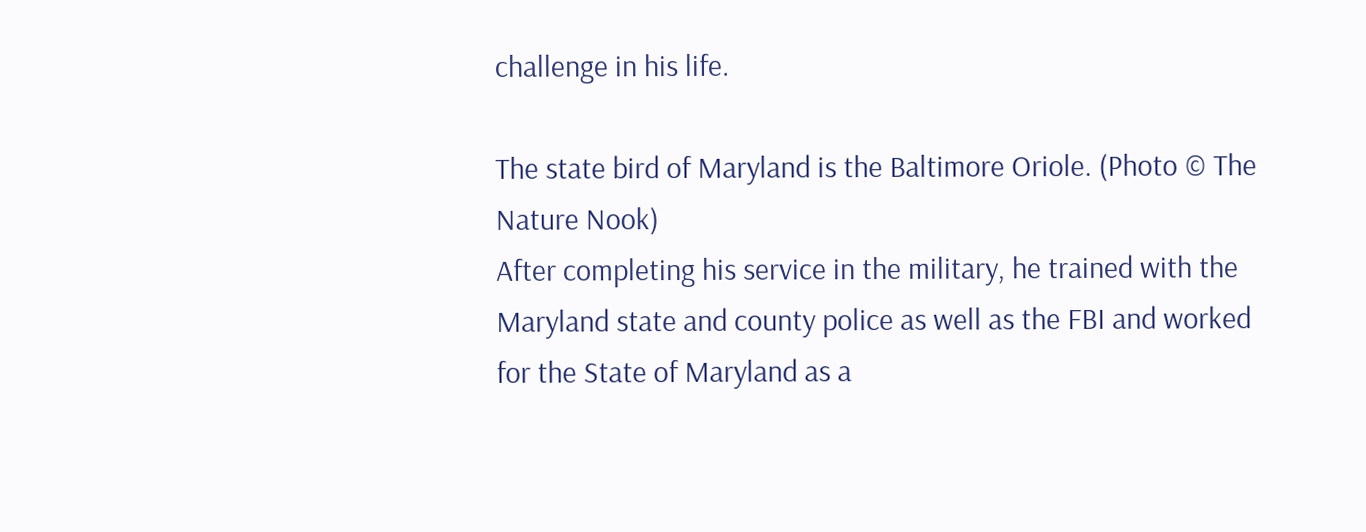challenge in his life.

The state bird of Maryland is the Baltimore Oriole. (Photo © The Nature Nook)
After completing his service in the military, he trained with the Maryland state and county police as well as the FBI and worked for the State of Maryland as a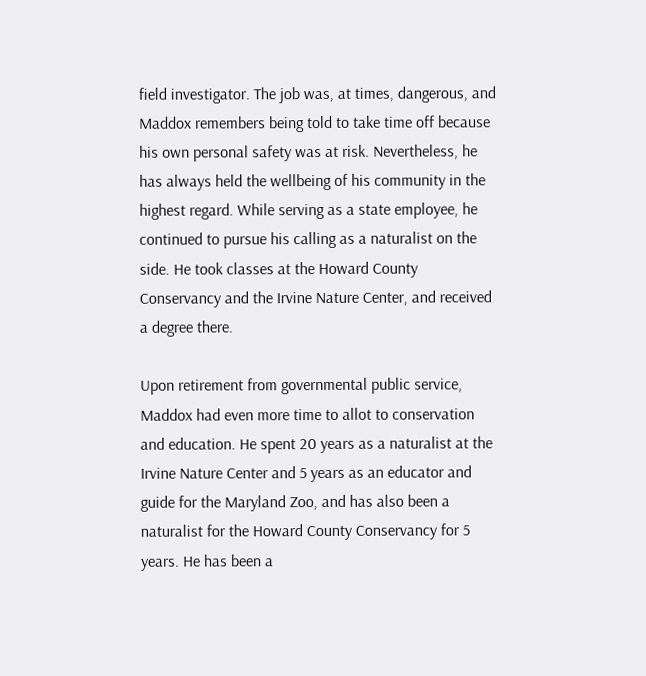field investigator. The job was, at times, dangerous, and Maddox remembers being told to take time off because his own personal safety was at risk. Nevertheless, he has always held the wellbeing of his community in the highest regard. While serving as a state employee, he continued to pursue his calling as a naturalist on the side. He took classes at the Howard County Conservancy and the Irvine Nature Center, and received a degree there.

Upon retirement from governmental public service, Maddox had even more time to allot to conservation and education. He spent 20 years as a naturalist at the Irvine Nature Center and 5 years as an educator and guide for the Maryland Zoo, and has also been a naturalist for the Howard County Conservancy for 5 years. He has been a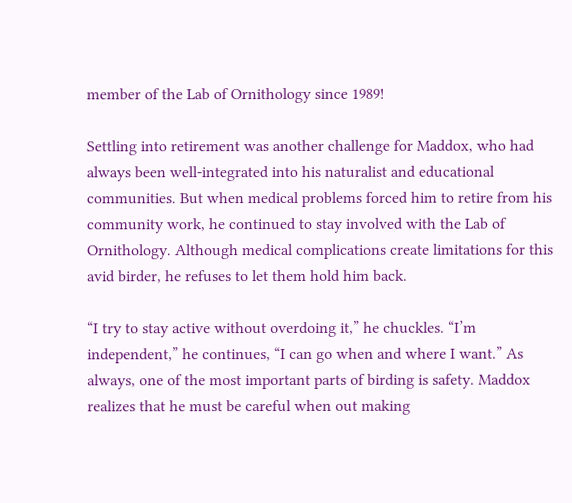member of the Lab of Ornithology since 1989!

Settling into retirement was another challenge for Maddox, who had always been well-integrated into his naturalist and educational communities. But when medical problems forced him to retire from his community work, he continued to stay involved with the Lab of Ornithology. Although medical complications create limitations for this avid birder, he refuses to let them hold him back.

“I try to stay active without overdoing it,” he chuckles. “I’m independent,” he continues, “I can go when and where I want.” As always, one of the most important parts of birding is safety. Maddox realizes that he must be careful when out making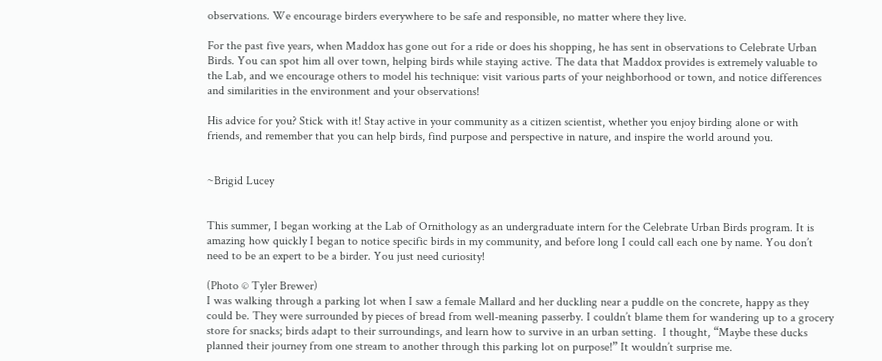observations. We encourage birders everywhere to be safe and responsible, no matter where they live.

For the past five years, when Maddox has gone out for a ride or does his shopping, he has sent in observations to Celebrate Urban Birds. You can spot him all over town, helping birds while staying active. The data that Maddox provides is extremely valuable to the Lab, and we encourage others to model his technique: visit various parts of your neighborhood or town, and notice differences and similarities in the environment and your observations!

His advice for you? Stick with it! Stay active in your community as a citizen scientist, whether you enjoy birding alone or with friends, and remember that you can help birds, find purpose and perspective in nature, and inspire the world around you.


~Brigid Lucey


This summer, I began working at the Lab of Ornithology as an undergraduate intern for the Celebrate Urban Birds program. It is amazing how quickly I began to notice specific birds in my community, and before long I could call each one by name. You don’t need to be an expert to be a birder. You just need curiosity!

(Photo © Tyler Brewer)
I was walking through a parking lot when I saw a female Mallard and her duckling near a puddle on the concrete, happy as they could be. They were surrounded by pieces of bread from well-meaning passerby. I couldn’t blame them for wandering up to a grocery store for snacks; birds adapt to their surroundings, and learn how to survive in an urban setting.  I thought, “Maybe these ducks planned their journey from one stream to another through this parking lot on purpose!” It wouldn’t surprise me.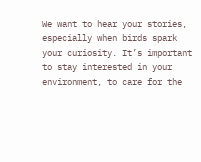We want to hear your stories, especially when birds spark your curiosity. It’s important to stay interested in your environment, to care for the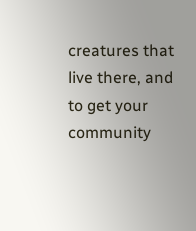creatures that live there, and to get your community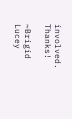involved. Thanks!

~Brigid Lucey